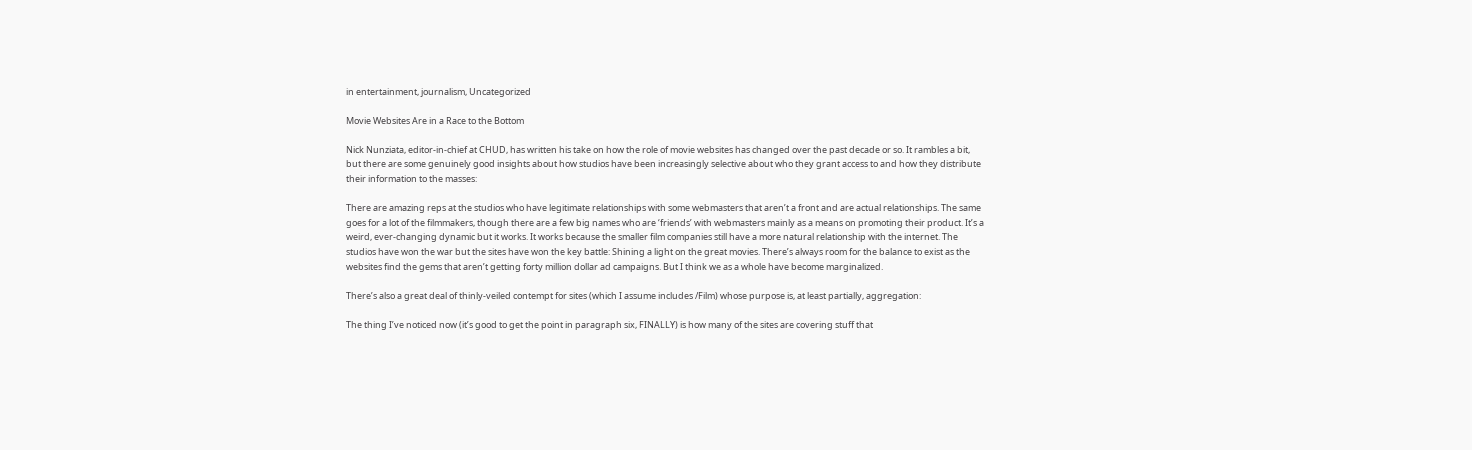in entertainment, journalism, Uncategorized

Movie Websites Are in a Race to the Bottom

Nick Nunziata, editor-in-chief at CHUD, has written his take on how the role of movie websites has changed over the past decade or so. It rambles a bit, but there are some genuinely good insights about how studios have been increasingly selective about who they grant access to and how they distribute their information to the masses:

There are amazing reps at the studios who have legitimate relationships with some webmasters that aren’t a front and are actual relationships. The same goes for a lot of the filmmakers, though there are a few big names who are ‘friends’ with webmasters mainly as a means on promoting their product. It’s a weird, ever-changing dynamic but it works. It works because the smaller film companies still have a more natural relationship with the internet. The studios have won the war but the sites have won the key battle: Shining a light on the great movies. There’s always room for the balance to exist as the websites find the gems that aren’t getting forty million dollar ad campaigns. But I think we as a whole have become marginalized.

There’s also a great deal of thinly-veiled contempt for sites (which I assume includes /Film) whose purpose is, at least partially, aggregation:

The thing I’ve noticed now (it’s good to get the point in paragraph six, FINALLY) is how many of the sites are covering stuff that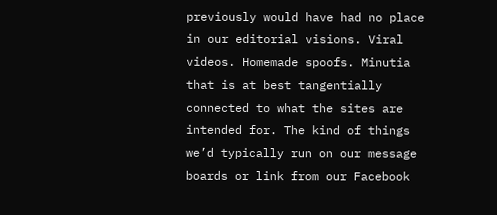previously would have had no place in our editorial visions. Viral videos. Homemade spoofs. Minutia that is at best tangentially connected to what the sites are intended for. The kind of things we’d typically run on our message boards or link from our Facebook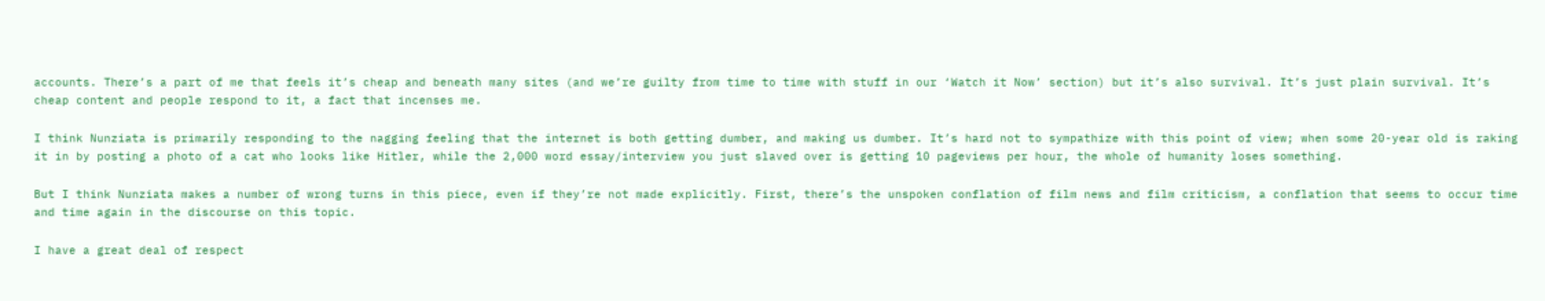accounts. There’s a part of me that feels it’s cheap and beneath many sites (and we’re guilty from time to time with stuff in our ‘Watch it Now’ section) but it’s also survival. It’s just plain survival. It’s cheap content and people respond to it, a fact that incenses me.

I think Nunziata is primarily responding to the nagging feeling that the internet is both getting dumber, and making us dumber. It’s hard not to sympathize with this point of view; when some 20-year old is raking it in by posting a photo of a cat who looks like Hitler, while the 2,000 word essay/interview you just slaved over is getting 10 pageviews per hour, the whole of humanity loses something.

But I think Nunziata makes a number of wrong turns in this piece, even if they’re not made explicitly. First, there’s the unspoken conflation of film news and film criticism, a conflation that seems to occur time and time again in the discourse on this topic.

I have a great deal of respect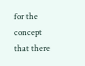for the concept that there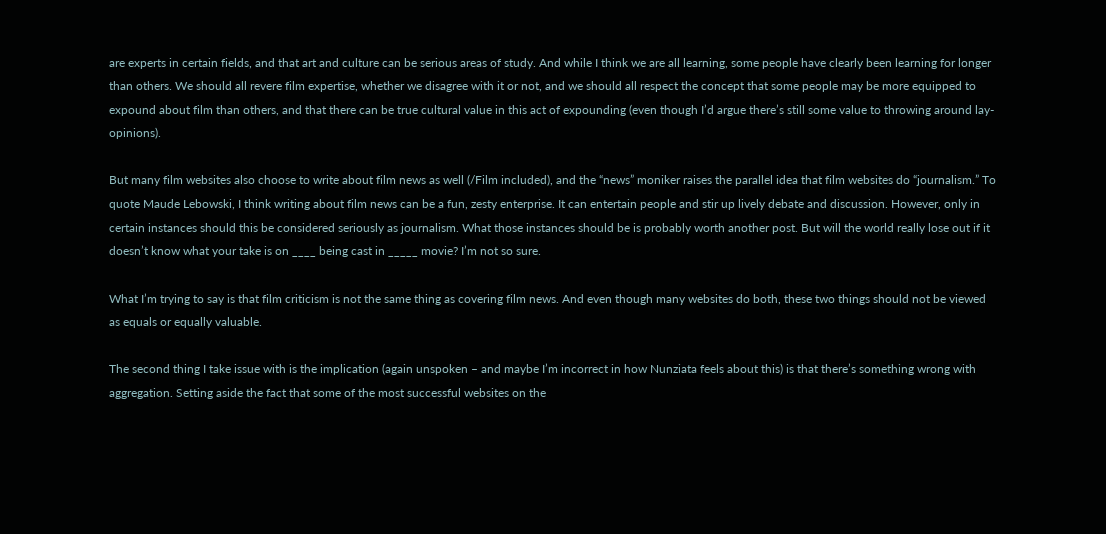are experts in certain fields, and that art and culture can be serious areas of study. And while I think we are all learning, some people have clearly been learning for longer than others. We should all revere film expertise, whether we disagree with it or not, and we should all respect the concept that some people may be more equipped to expound about film than others, and that there can be true cultural value in this act of expounding (even though I’d argue there’s still some value to throwing around lay-opinions).

But many film websites also choose to write about film news as well (/Film included), and the “news” moniker raises the parallel idea that film websites do “journalism.” To quote Maude Lebowski, I think writing about film news can be a fun, zesty enterprise. It can entertain people and stir up lively debate and discussion. However, only in certain instances should this be considered seriously as journalism. What those instances should be is probably worth another post. But will the world really lose out if it doesn’t know what your take is on ____ being cast in _____ movie? I’m not so sure.

What I’m trying to say is that film criticism is not the same thing as covering film news. And even though many websites do both, these two things should not be viewed as equals or equally valuable.

The second thing I take issue with is the implication (again unspoken – and maybe I’m incorrect in how Nunziata feels about this) is that there’s something wrong with aggregation. Setting aside the fact that some of the most successful websites on the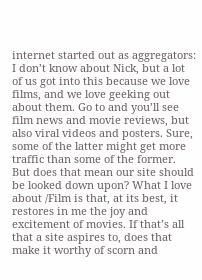internet started out as aggregators: I don’t know about Nick, but a lot of us got into this because we love films, and we love geeking out about them. Go to and you’ll see film news and movie reviews, but also viral videos and posters. Sure, some of the latter might get more traffic than some of the former. But does that mean our site should be looked down upon? What I love about /Film is that, at its best, it restores in me the joy and excitement of movies. If that’s all that a site aspires to, does that make it worthy of scorn and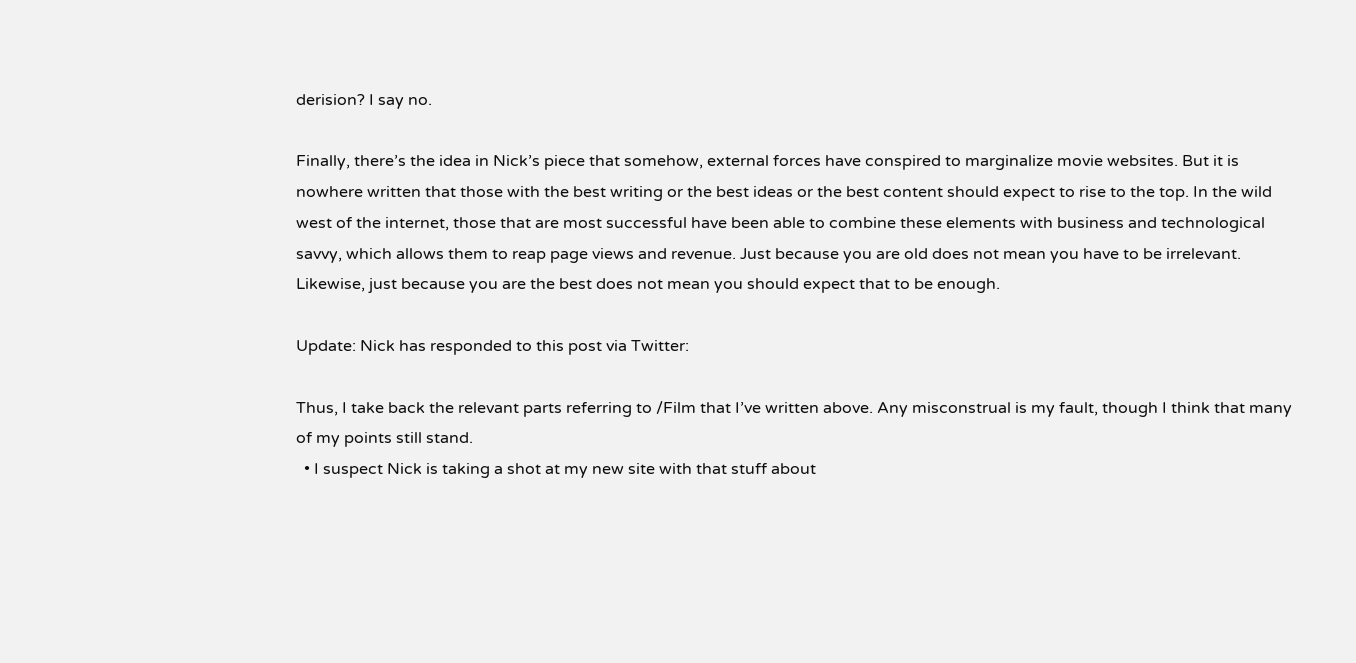derision? I say no.

Finally, there’s the idea in Nick’s piece that somehow, external forces have conspired to marginalize movie websites. But it is nowhere written that those with the best writing or the best ideas or the best content should expect to rise to the top. In the wild west of the internet, those that are most successful have been able to combine these elements with business and technological savvy, which allows them to reap page views and revenue. Just because you are old does not mean you have to be irrelevant. Likewise, just because you are the best does not mean you should expect that to be enough.

Update: Nick has responded to this post via Twitter:

Thus, I take back the relevant parts referring to /Film that I’ve written above. Any misconstrual is my fault, though I think that many of my points still stand.
  • I suspect Nick is taking a shot at my new site with that stuff about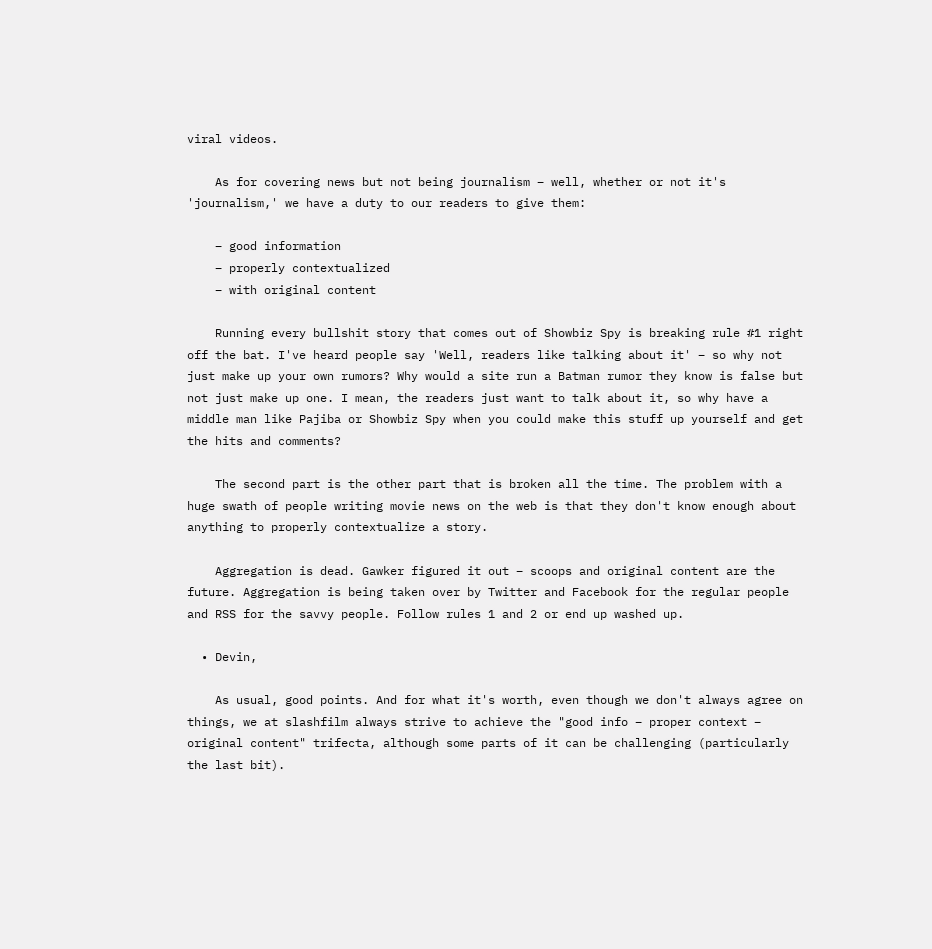viral videos.

    As for covering news but not being journalism – well, whether or not it's 'journalism,' we have a duty to our readers to give them:

    – good information
    – properly contextualized
    – with original content

    Running every bullshit story that comes out of Showbiz Spy is breaking rule #1 right off the bat. I've heard people say 'Well, readers like talking about it' – so why not just make up your own rumors? Why would a site run a Batman rumor they know is false but not just make up one. I mean, the readers just want to talk about it, so why have a middle man like Pajiba or Showbiz Spy when you could make this stuff up yourself and get the hits and comments?

    The second part is the other part that is broken all the time. The problem with a huge swath of people writing movie news on the web is that they don't know enough about anything to properly contextualize a story.

    Aggregation is dead. Gawker figured it out – scoops and original content are the future. Aggregation is being taken over by Twitter and Facebook for the regular people and RSS for the savvy people. Follow rules 1 and 2 or end up washed up.

  • Devin,

    As usual, good points. And for what it's worth, even though we don't always agree on things, we at slashfilm always strive to achieve the "good info – proper context – original content" trifecta, although some parts of it can be challenging (particularly the last bit).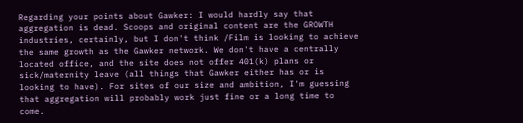Regarding your points about Gawker: I would hardly say that aggregation is dead. Scoops and original content are the GROWTH industries, certainly, but I don't think /Film is looking to achieve the same growth as the Gawker network. We don't have a centrally located office, and the site does not offer 401(k) plans or sick/maternity leave (all things that Gawker either has or is looking to have). For sites of our size and ambition, I'm guessing that aggregation will probably work just fine or a long time to come.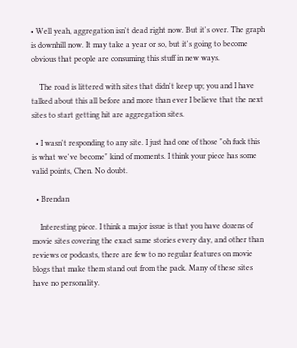• Well yeah, aggregation isn't dead right now. But it's over. The graph is downhill now. It may take a year or so, but it's going to become obvious that people are consuming this stuff in new ways.

    The road is littered with sites that didn't keep up; you and I have talked about this all before and more than ever I believe that the next sites to start getting hit are aggregation sites.

  • I wasn't responding to any site. I just had one of those "oh fuck this is what we've become" kind of moments. I think your piece has some valid points, Chen. No doubt.

  • Brendan

    Interesting piece. I think a major issue is that you have dozens of movie sites covering the exact same stories every day, and other than reviews or podcasts, there are few to no regular features on movie blogs that make them stand out from the pack. Many of these sites have no personality.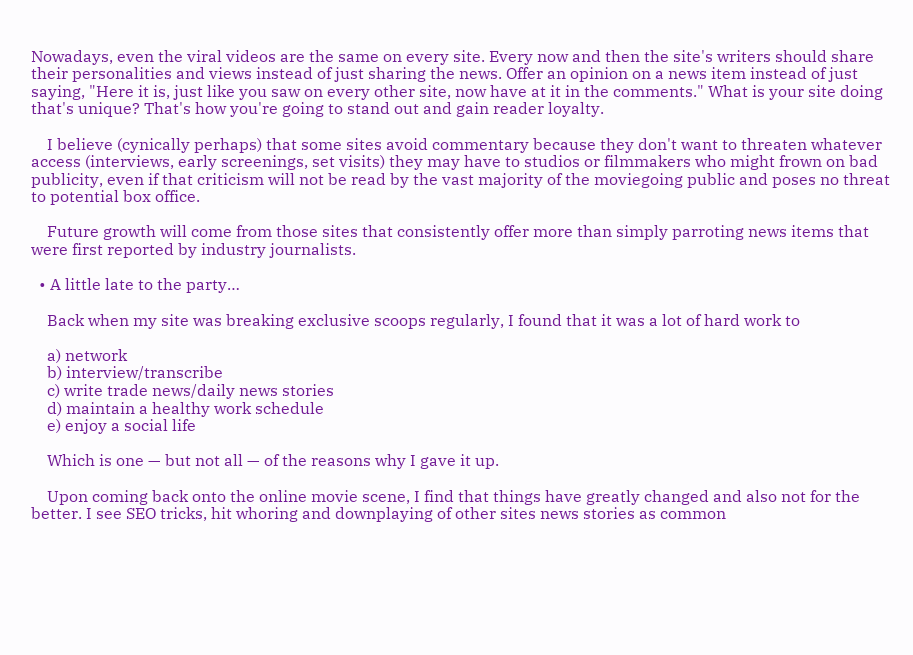Nowadays, even the viral videos are the same on every site. Every now and then the site's writers should share their personalities and views instead of just sharing the news. Offer an opinion on a news item instead of just saying, "Here it is, just like you saw on every other site, now have at it in the comments." What is your site doing that's unique? That's how you're going to stand out and gain reader loyalty.

    I believe (cynically perhaps) that some sites avoid commentary because they don't want to threaten whatever access (interviews, early screenings, set visits) they may have to studios or filmmakers who might frown on bad publicity, even if that criticism will not be read by the vast majority of the moviegoing public and poses no threat to potential box office.

    Future growth will come from those sites that consistently offer more than simply parroting news items that were first reported by industry journalists.

  • A little late to the party…

    Back when my site was breaking exclusive scoops regularly, I found that it was a lot of hard work to

    a) network
    b) interview/transcribe
    c) write trade news/daily news stories
    d) maintain a healthy work schedule
    e) enjoy a social life

    Which is one — but not all — of the reasons why I gave it up.

    Upon coming back onto the online movie scene, I find that things have greatly changed and also not for the better. I see SEO tricks, hit whoring and downplaying of other sites news stories as common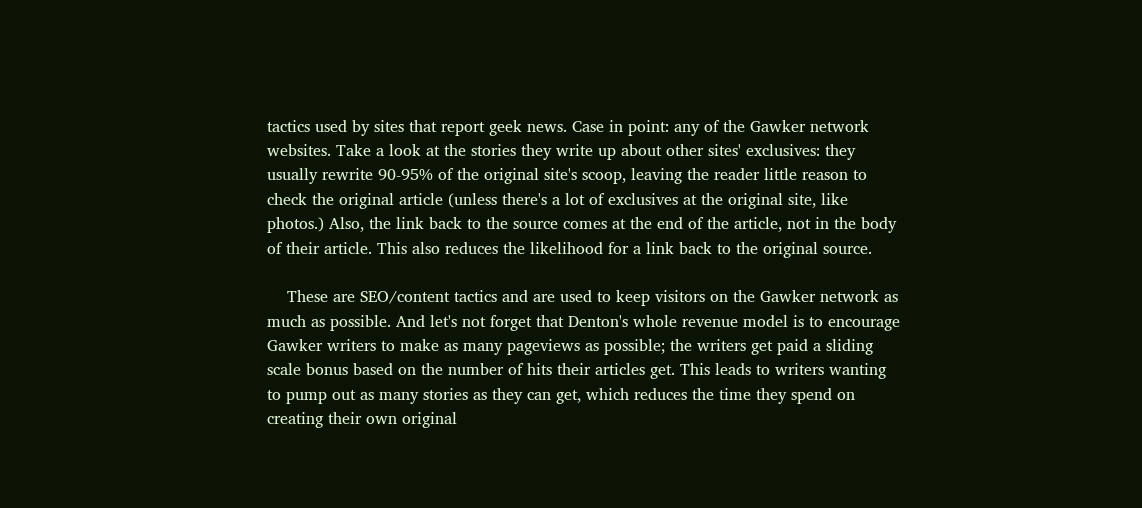tactics used by sites that report geek news. Case in point: any of the Gawker network websites. Take a look at the stories they write up about other sites' exclusives: they usually rewrite 90-95% of the original site's scoop, leaving the reader little reason to check the original article (unless there's a lot of exclusives at the original site, like photos.) Also, the link back to the source comes at the end of the article, not in the body of their article. This also reduces the likelihood for a link back to the original source.

    These are SEO/content tactics and are used to keep visitors on the Gawker network as much as possible. And let's not forget that Denton's whole revenue model is to encourage Gawker writers to make as many pageviews as possible; the writers get paid a sliding scale bonus based on the number of hits their articles get. This leads to writers wanting to pump out as many stories as they can get, which reduces the time they spend on creating their own original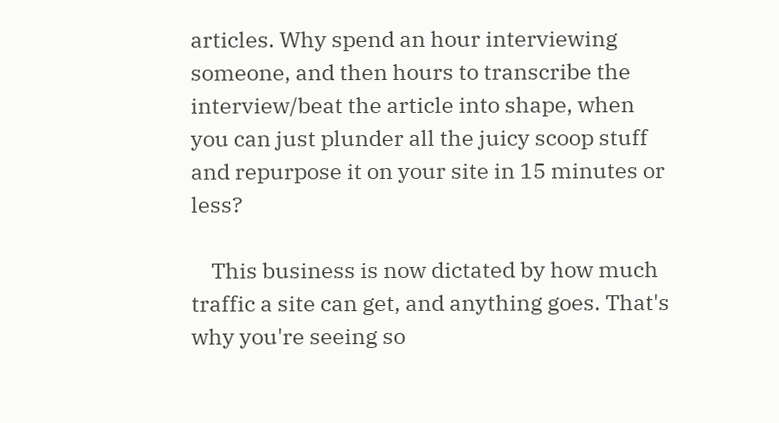articles. Why spend an hour interviewing someone, and then hours to transcribe the interview/beat the article into shape, when you can just plunder all the juicy scoop stuff and repurpose it on your site in 15 minutes or less?

    This business is now dictated by how much traffic a site can get, and anything goes. That's why you're seeing so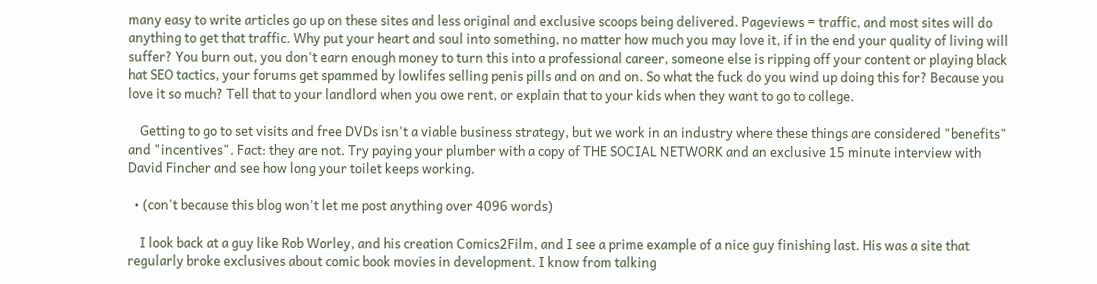many easy to write articles go up on these sites and less original and exclusive scoops being delivered. Pageviews = traffic, and most sites will do anything to get that traffic. Why put your heart and soul into something, no matter how much you may love it, if in the end your quality of living will suffer? You burn out, you don't earn enough money to turn this into a professional career, someone else is ripping off your content or playing black hat SEO tactics, your forums get spammed by lowlifes selling penis pills and on and on. So what the fuck do you wind up doing this for? Because you love it so much? Tell that to your landlord when you owe rent, or explain that to your kids when they want to go to college.

    Getting to go to set visits and free DVDs isn't a viable business strategy, but we work in an industry where these things are considered "benefits" and "incentives". Fact: they are not. Try paying your plumber with a copy of THE SOCIAL NETWORK and an exclusive 15 minute interview with David Fincher and see how long your toilet keeps working.

  • (con't because this blog won't let me post anything over 4096 words)

    I look back at a guy like Rob Worley, and his creation Comics2Film, and I see a prime example of a nice guy finishing last. His was a site that regularly broke exclusives about comic book movies in development. I know from talking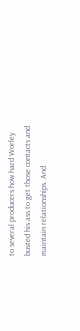to several producers how hard Worley busted his ass to get those contacts and maintain relationships. And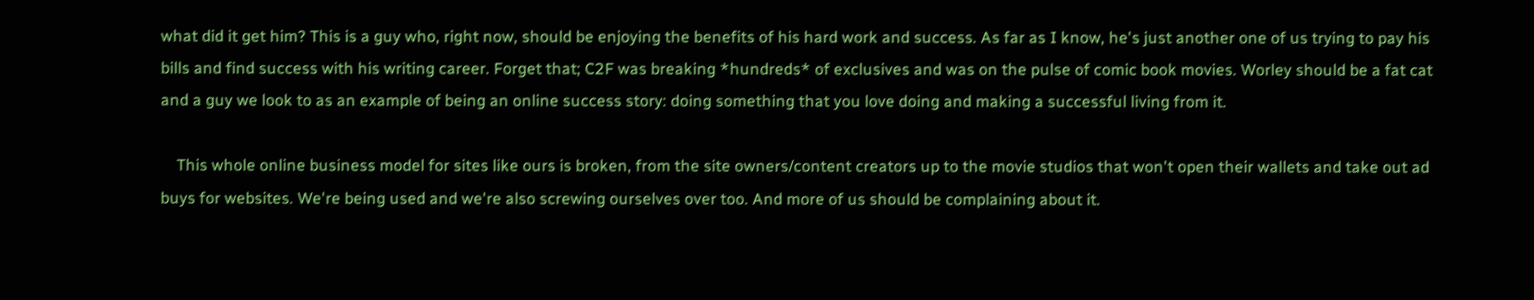what did it get him? This is a guy who, right now, should be enjoying the benefits of his hard work and success. As far as I know, he's just another one of us trying to pay his bills and find success with his writing career. Forget that; C2F was breaking *hundreds* of exclusives and was on the pulse of comic book movies. Worley should be a fat cat and a guy we look to as an example of being an online success story: doing something that you love doing and making a successful living from it.

    This whole online business model for sites like ours is broken, from the site owners/content creators up to the movie studios that won't open their wallets and take out ad buys for websites. We're being used and we're also screwing ourselves over too. And more of us should be complaining about it.